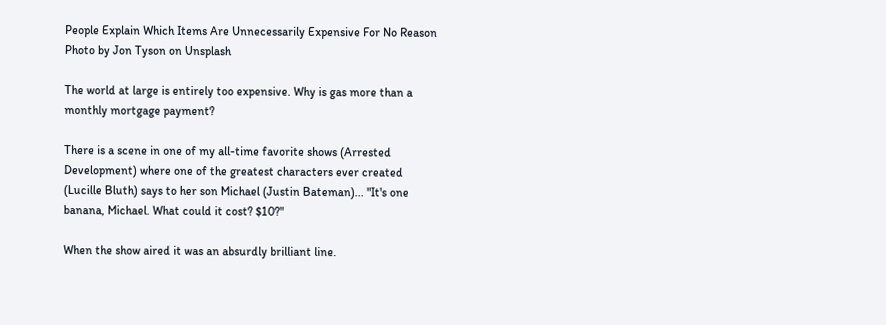People Explain Which Items Are Unnecessarily Expensive For No Reason
Photo by Jon Tyson on Unsplash

The world at large is entirely too expensive. Why is gas more than a monthly mortgage payment?

There is a scene in one of my all-time favorite shows (Arrested Development) where one of the greatest characters ever created (Lucille Bluth) says to her son Michael (Justin Bateman)... "It's one banana, Michael. What could it cost? $10?"

When the show aired it was an absurdly brilliant line.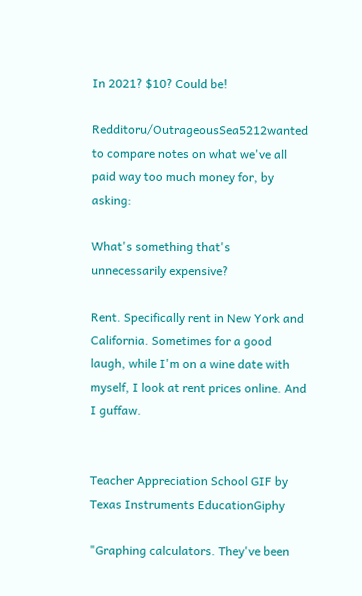In 2021? $10? Could be!

Redditoru/OutrageousSea5212wanted to compare notes on what we've all paid way too much money for, by asking:

What's something that's unnecessarily expensive?

Rent. Specifically rent in New York and California. Sometimes for a good laugh, while I'm on a wine date with myself, I look at rent prices online. And I guffaw.


Teacher Appreciation School GIF by Texas Instruments EducationGiphy

"Graphing calculators. They've been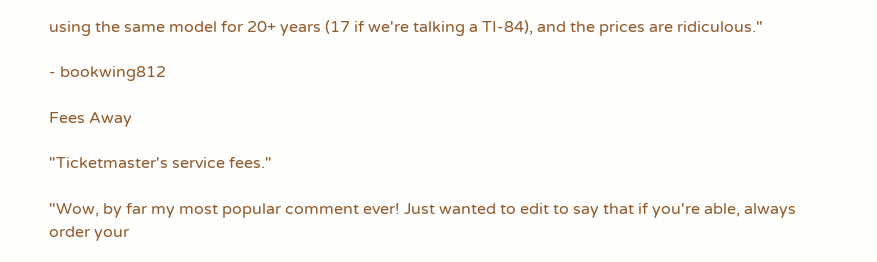using the same model for 20+ years (17 if we're talking a TI-84), and the prices are ridiculous."

- bookwing812

Fees Away

"Ticketmaster's service fees."

"Wow, by far my most popular comment ever! Just wanted to edit to say that if you're able, always order your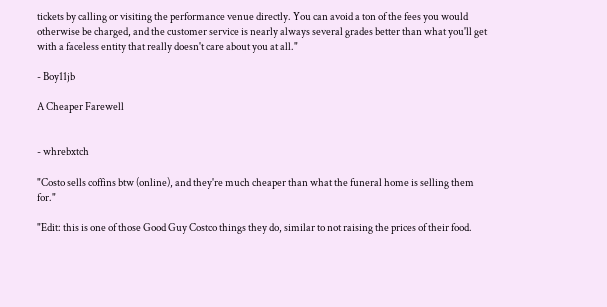tickets by calling or visiting the performance venue directly. You can avoid a ton of the fees you would otherwise be charged, and the customer service is nearly always several grades better than what you'll get with a faceless entity that really doesn't care about you at all."

- Boy11jb

A Cheaper Farewell


- whrebxtch

"Costo sells coffins btw (online), and they're much cheaper than what the funeral home is selling them for."

"Edit: this is one of those Good Guy Costco things they do, similar to not raising the prices of their food.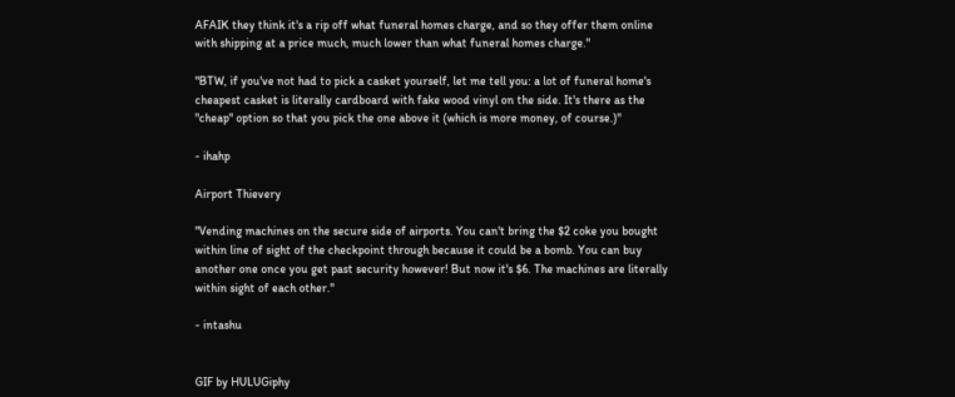AFAIK they think it's a rip off what funeral homes charge, and so they offer them online with shipping at a price much, much lower than what funeral homes charge."

"BTW, if you've not had to pick a casket yourself, let me tell you: a lot of funeral home's cheapest casket is literally cardboard with fake wood vinyl on the side. It's there as the "cheap" option so that you pick the one above it (which is more money, of course.)"

- ihahp

Airport Thievery

"Vending machines on the secure side of airports. You can't bring the $2 coke you bought within line of sight of the checkpoint through because it could be a bomb. You can buy another one once you get past security however! But now it's $6. The machines are literally within sight of each other."

- intashu


GIF by HULUGiphy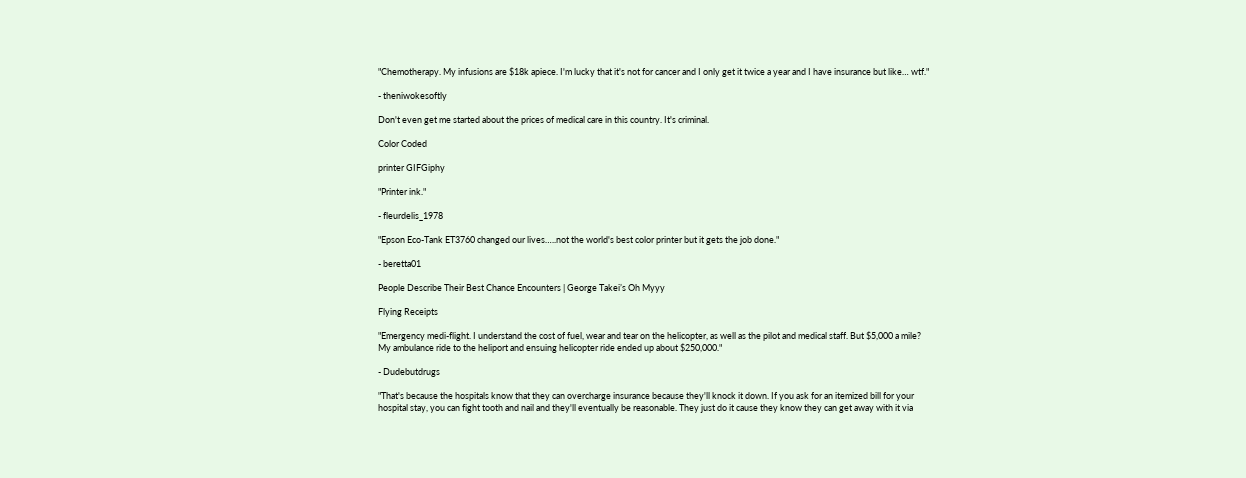"Chemotherapy. My infusions are $18k apiece. I'm lucky that it's not for cancer and I only get it twice a year and I have insurance but like… wtf."

- theniwokesoftly

Don't even get me started about the prices of medical care in this country. It's criminal.

Color Coded

printer GIFGiphy

"Printer ink."

- fleurdelis_1978

"Epson Eco-Tank ET3760 changed our lives…..not the world's best color printer but it gets the job done."

- beretta01

People Describe Their Best Chance Encounters | George Takei’s Oh Myyy

Flying Receipts

"Emergency medi-flight. I understand the cost of fuel, wear and tear on the helicopter, as well as the pilot and medical staff. But $5,000 a mile? My ambulance ride to the heliport and ensuing helicopter ride ended up about $250,000."

- Dudebutdrugs

"That's because the hospitals know that they can overcharge insurance because they'll knock it down. If you ask for an itemized bill for your hospital stay, you can fight tooth and nail and they'll eventually be reasonable. They just do it cause they know they can get away with it via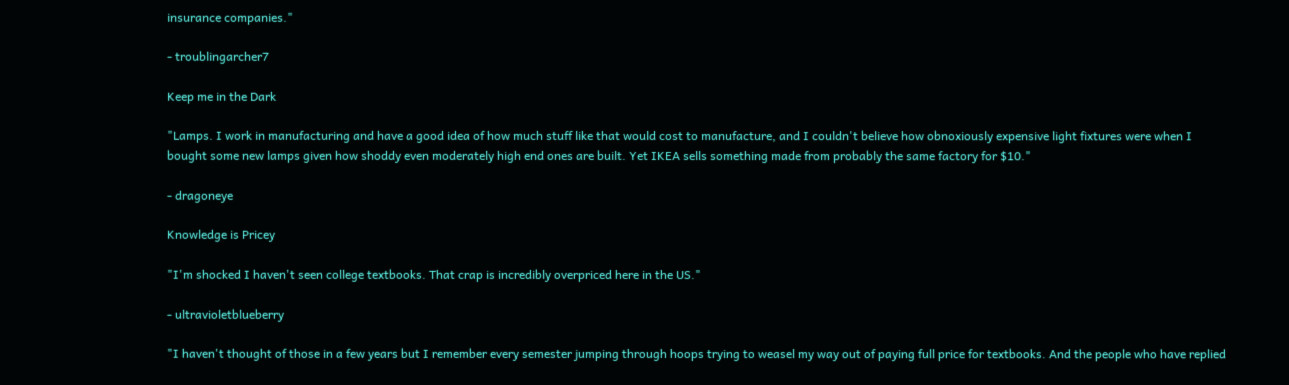insurance companies."

- troublingarcher7

Keep me in the Dark

"Lamps. I work in manufacturing and have a good idea of how much stuff like that would cost to manufacture, and I couldn't believe how obnoxiously expensive light fixtures were when I bought some new lamps given how shoddy even moderately high end ones are built. Yet IKEA sells something made from probably the same factory for $10."

- dragoneye

Knowledge is Pricey

"I'm shocked I haven't seen college textbooks. That crap is incredibly overpriced here in the US."

- ultravioletblueberry

"I haven't thought of those in a few years but I remember every semester jumping through hoops trying to weasel my way out of paying full price for textbooks. And the people who have replied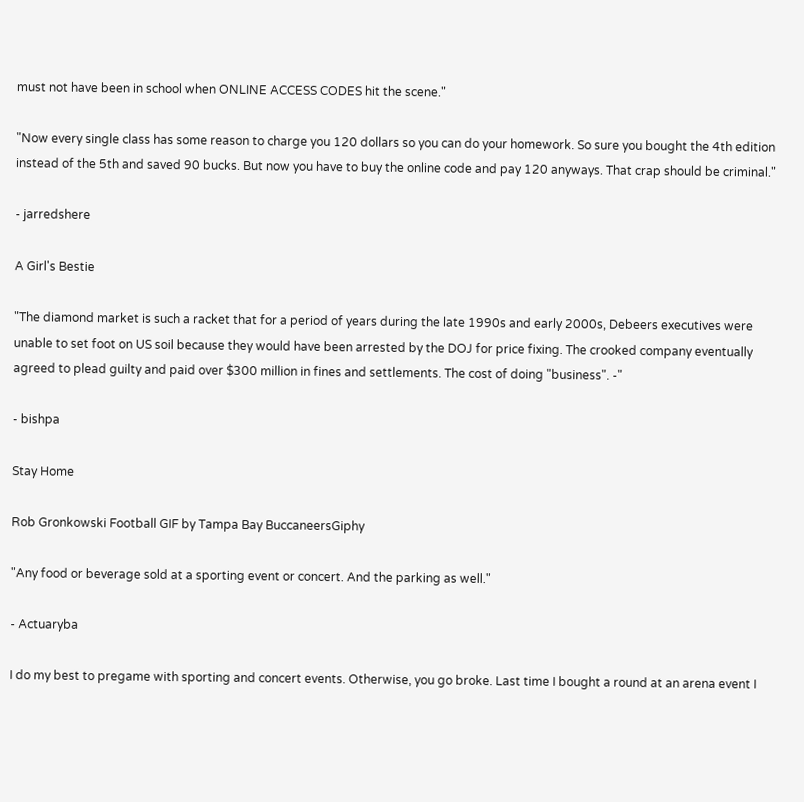must not have been in school when ONLINE ACCESS CODES hit the scene."

"Now every single class has some reason to charge you 120 dollars so you can do your homework. So sure you bought the 4th edition instead of the 5th and saved 90 bucks. But now you have to buy the online code and pay 120 anyways. That crap should be criminal."

- jarredshere

A Girl's Bestie

"The diamond market is such a racket that for a period of years during the late 1990s and early 2000s, Debeers executives were unable to set foot on US soil because they would have been arrested by the DOJ for price fixing. The crooked company eventually agreed to plead guilty and paid over $300 million in fines and settlements. The cost of doing "business". -"

- bishpa

Stay Home

Rob Gronkowski Football GIF by Tampa Bay BuccaneersGiphy

"Any food or beverage sold at a sporting event or concert. And the parking as well."

- Actuaryba

I do my best to pregame with sporting and concert events. Otherwise, you go broke. Last time I bought a round at an arena event I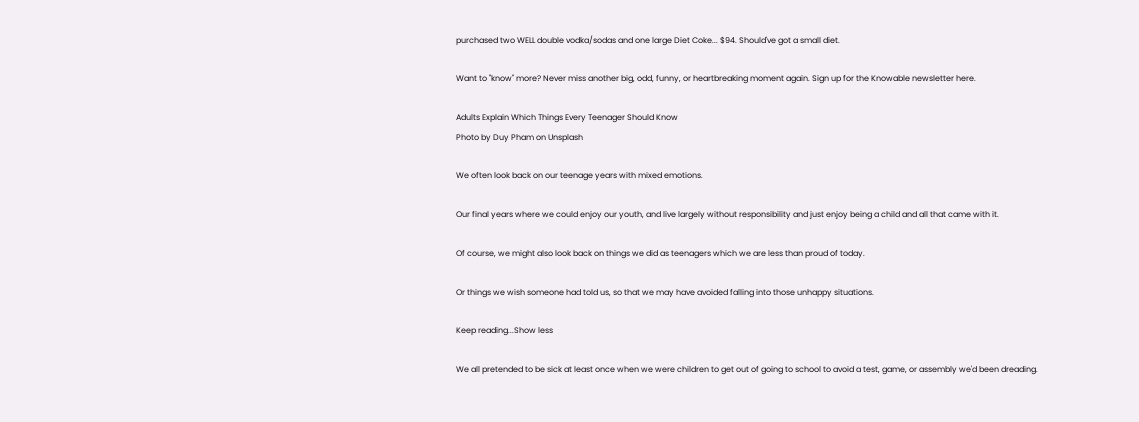purchased two WELL double vodka/sodas and one large Diet Coke... $94. Should've got a small diet.

Want to "know" more? Never miss another big, odd, funny, or heartbreaking moment again. Sign up for the Knowable newsletter here.

Adults Explain Which Things Every Teenager Should Know
Photo by Duy Pham on Unsplash

We often look back on our teenage years with mixed emotions.

Our final years where we could enjoy our youth, and live largely without responsibility and just enjoy being a child and all that came with it.

Of course, we might also look back on things we did as teenagers which we are less than proud of today.

Or things we wish someone had told us, so that we may have avoided falling into those unhappy situations.

Keep reading...Show less

We all pretended to be sick at least once when we were children to get out of going to school to avoid a test, game, or assembly we'd been dreading.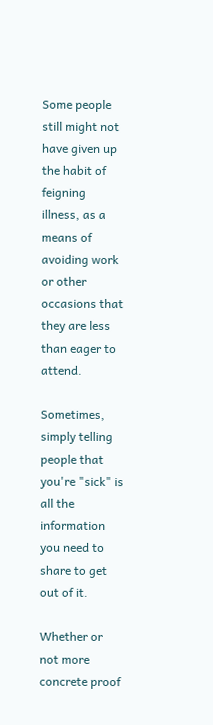Some people still might not have given up the habit of feigning illness, as a means of avoiding work or other occasions that they are less than eager to attend.

Sometimes, simply telling people that you're "sick" is all the information you need to share to get out of it.

Whether or not more concrete proof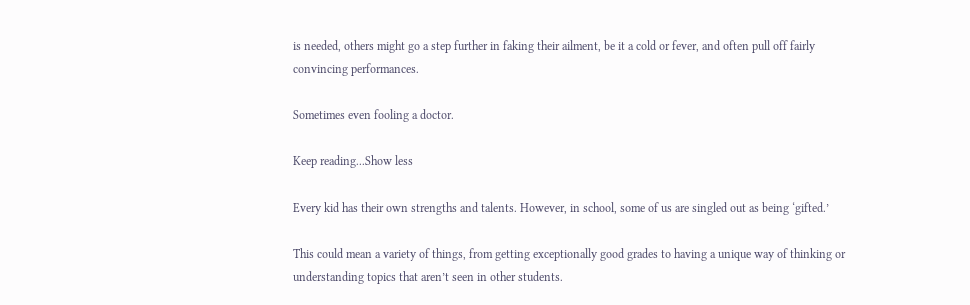is needed, others might go a step further in faking their ailment, be it a cold or fever, and often pull off fairly convincing performances.

Sometimes even fooling a doctor.

Keep reading...Show less

Every kid has their own strengths and talents. However, in school, some of us are singled out as being ‘gifted.’

This could mean a variety of things, from getting exceptionally good grades to having a unique way of thinking or understanding topics that aren’t seen in other students.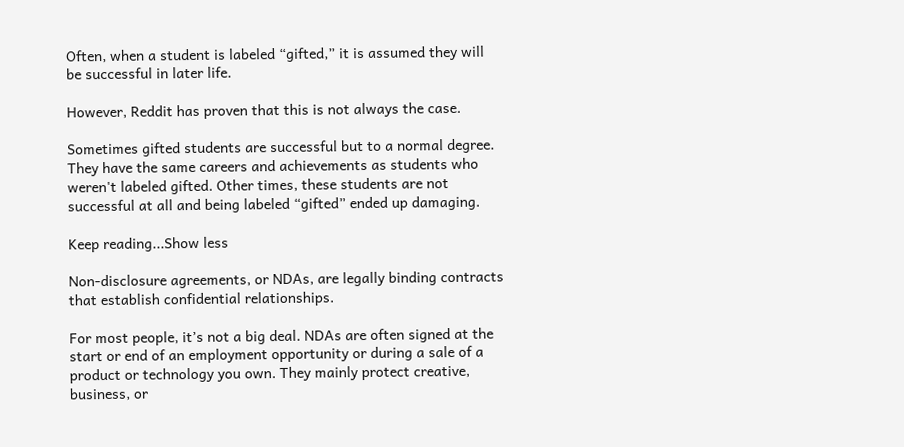Often, when a student is labeled “gifted,” it is assumed they will be successful in later life.

However, Reddit has proven that this is not always the case.

Sometimes gifted students are successful but to a normal degree. They have the same careers and achievements as students who weren't labeled gifted. Other times, these students are not successful at all and being labeled “gifted” ended up damaging.

Keep reading...Show less

Non-disclosure agreements, or NDAs, are legally binding contracts that establish confidential relationships.

For most people, it’s not a big deal. NDAs are often signed at the start or end of an employment opportunity or during a sale of a product or technology you own. They mainly protect creative, business, or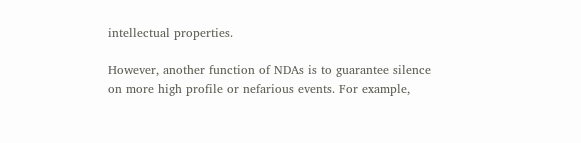intellectual properties.

However, another function of NDAs is to guarantee silence on more high profile or nefarious events. For example,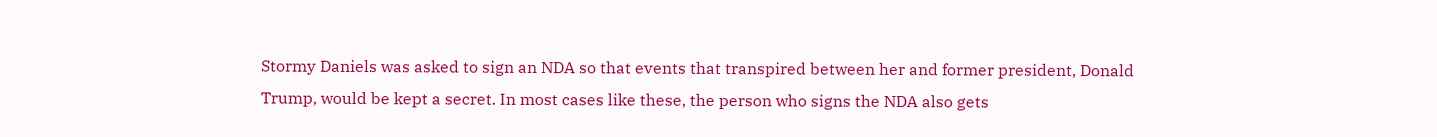Stormy Daniels was asked to sign an NDA so that events that transpired between her and former president, Donald Trump, would be kept a secret. In most cases like these, the person who signs the NDA also gets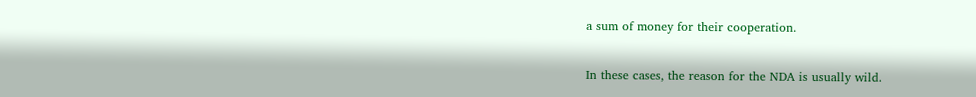a sum of money for their cooperation.

In these cases, the reason for the NDA is usually wild.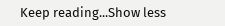Keep reading...Show less